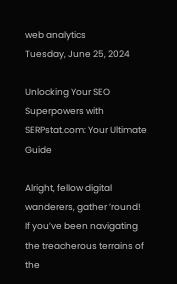web analytics
Tuesday, June 25, 2024

Unlocking Your SEO Superpowers with SERPstat.com: Your Ultimate Guide

Alright, fellow digital wanderers, gather ’round!  If you’ve been navigating the treacherous terrains of the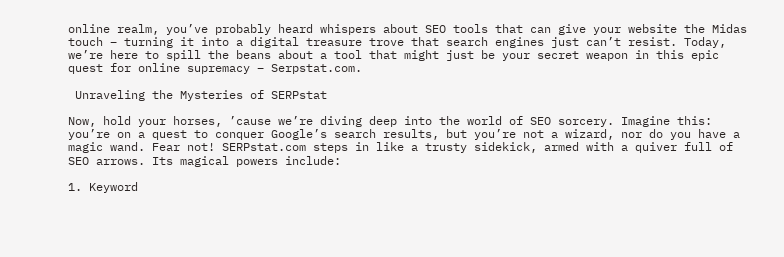online realm, you’ve probably heard whispers about SEO tools that can give your website the Midas touch – turning it into a digital treasure trove that search engines just can’t resist. Today, we’re here to spill the beans about a tool that might just be your secret weapon in this epic quest for online supremacy – Serpstat.com.

 Unraveling the Mysteries of SERPstat

Now, hold your horses, ’cause we’re diving deep into the world of SEO sorcery. Imagine this: you’re on a quest to conquer Google’s search results, but you’re not a wizard, nor do you have a magic wand. Fear not! SERPstat.com steps in like a trusty sidekick, armed with a quiver full of SEO arrows. Its magical powers include:

1. Keyword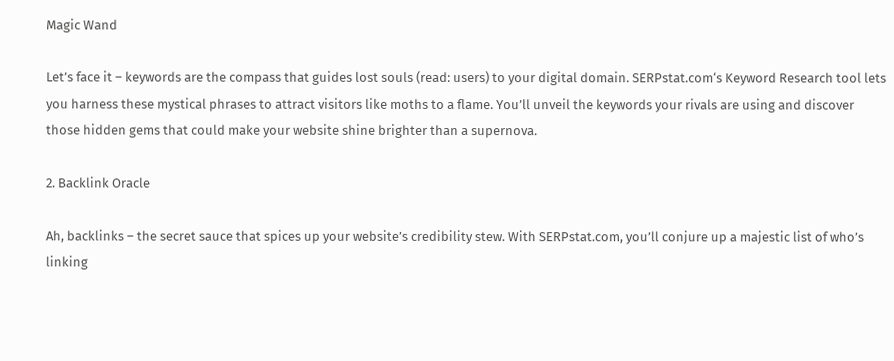Magic Wand

Let’s face it – keywords are the compass that guides lost souls (read: users) to your digital domain. SERPstat.com‘s Keyword Research tool lets you harness these mystical phrases to attract visitors like moths to a flame. You’ll unveil the keywords your rivals are using and discover those hidden gems that could make your website shine brighter than a supernova.

2. Backlink Oracle

Ah, backlinks – the secret sauce that spices up your website’s credibility stew. With SERPstat.com, you’ll conjure up a majestic list of who’s linking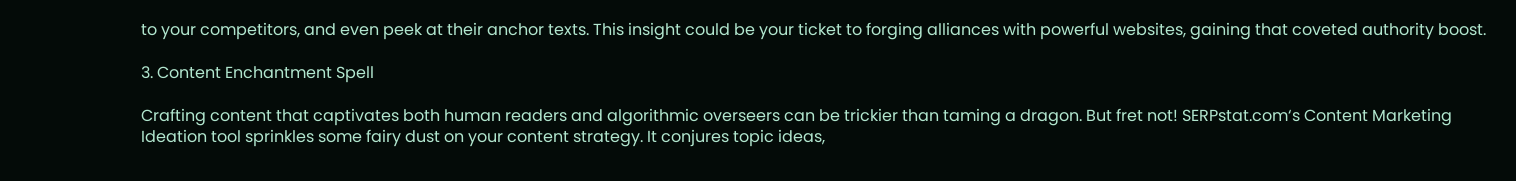to your competitors, and even peek at their anchor texts. This insight could be your ticket to forging alliances with powerful websites, gaining that coveted authority boost.

3. Content Enchantment Spell

Crafting content that captivates both human readers and algorithmic overseers can be trickier than taming a dragon. But fret not! SERPstat.com‘s Content Marketing Ideation tool sprinkles some fairy dust on your content strategy. It conjures topic ideas,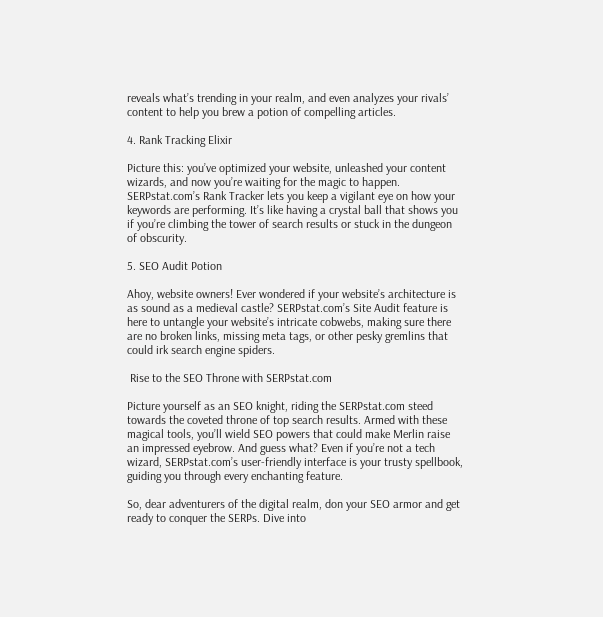reveals what’s trending in your realm, and even analyzes your rivals’ content to help you brew a potion of compelling articles.

4. Rank Tracking Elixir

Picture this: you’ve optimized your website, unleashed your content wizards, and now you’re waiting for the magic to happen. SERPstat.com’s Rank Tracker lets you keep a vigilant eye on how your keywords are performing. It’s like having a crystal ball that shows you if you’re climbing the tower of search results or stuck in the dungeon of obscurity.

5. SEO Audit Potion

Ahoy, website owners! Ever wondered if your website’s architecture is as sound as a medieval castle? SERPstat.com’s Site Audit feature is here to untangle your website’s intricate cobwebs, making sure there are no broken links, missing meta tags, or other pesky gremlins that could irk search engine spiders.

 Rise to the SEO Throne with SERPstat.com

Picture yourself as an SEO knight, riding the SERPstat.com steed towards the coveted throne of top search results. Armed with these magical tools, you’ll wield SEO powers that could make Merlin raise an impressed eyebrow. And guess what? Even if you’re not a tech wizard, SERPstat.com’s user-friendly interface is your trusty spellbook, guiding you through every enchanting feature.

So, dear adventurers of the digital realm, don your SEO armor and get ready to conquer the SERPs. Dive into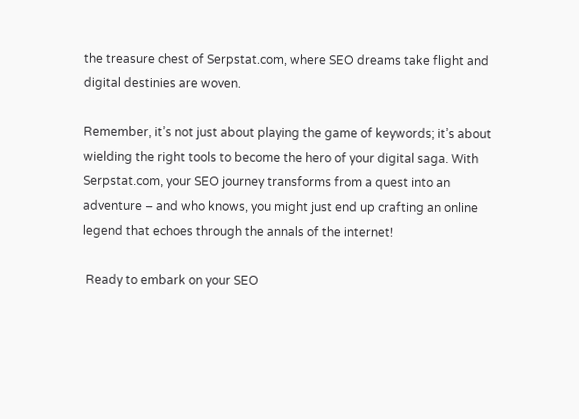the treasure chest of Serpstat.com, where SEO dreams take flight and digital destinies are woven.

Remember, it’s not just about playing the game of keywords; it’s about wielding the right tools to become the hero of your digital saga. With Serpstat.com, your SEO journey transforms from a quest into an adventure – and who knows, you might just end up crafting an online legend that echoes through the annals of the internet!

 Ready to embark on your SEO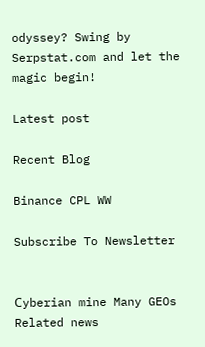odyssey? Swing by Serpstat.com and let the magic begin!

Latest post

Recent Blog

Binance CPL WW

Subscribe To Newsletter


Сyberian mine Many GEOs
Related news